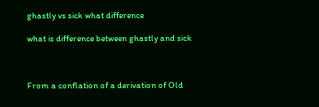ghastly vs sick what difference

what is difference between ghastly and sick



From a conflation of a derivation of Old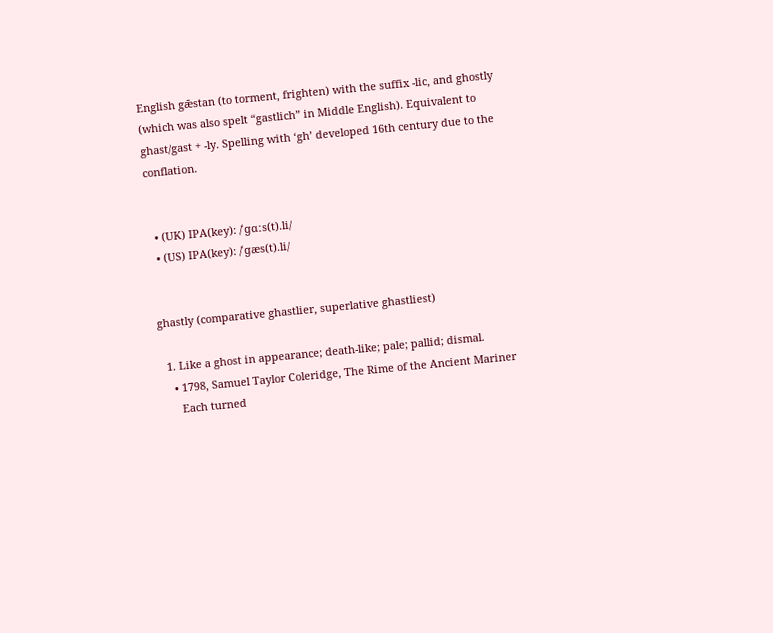English gǣstan (to torment, frighten) with the suffix -lic, and ghostly (which was also spelt “gastlich” in Middle English). Equivalent to ghast/gast + -ly. Spelling with ‘gh’ developed 16th century due to the conflation.


  • (UK) IPA(key): /ˈɡɑːs(t).li/
  • (US) IPA(key): /ˈɡæs(t).li/


ghastly (comparative ghastlier, superlative ghastliest)

  1. Like a ghost in appearance; death-like; pale; pallid; dismal.
    • 1798, Samuel Taylor Coleridge, The Rime of the Ancient Mariner
      Each turned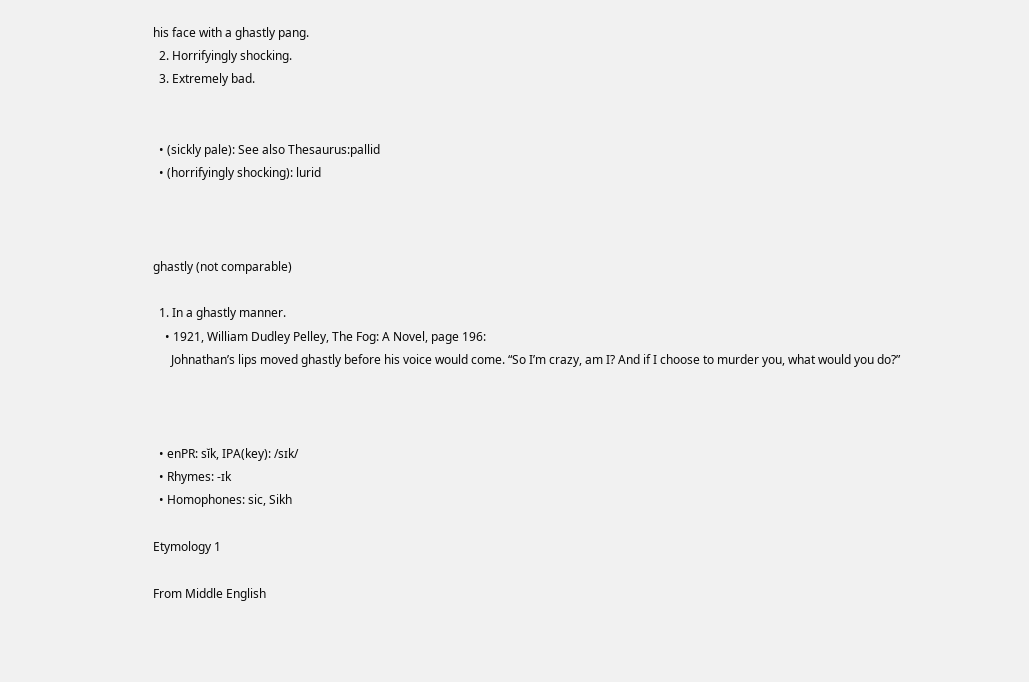his face with a ghastly pang.
  2. Horrifyingly shocking.
  3. Extremely bad.


  • (sickly pale): See also Thesaurus:pallid
  • (horrifyingly shocking): lurid



ghastly (not comparable)

  1. In a ghastly manner.
    • 1921, William Dudley Pelley, The Fog: A Novel, page 196:
      Johnathan’s lips moved ghastly before his voice would come. “So I’m crazy, am I? And if I choose to murder you, what would you do?”



  • enPR: sĭk, IPA(key): /sɪk/
  • Rhymes: -ɪk
  • Homophones: sic, Sikh

Etymology 1

From Middle English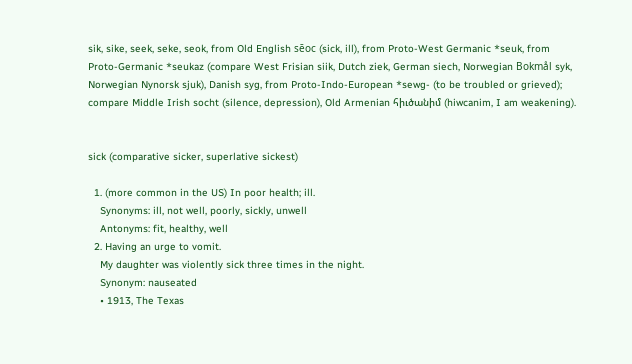sik, sike, seek, seke, seok, from Old English sēoc (sick, ill), from Proto-West Germanic *seuk, from Proto-Germanic *seukaz (compare West Frisian siik, Dutch ziek, German siech, Norwegian Bokmål syk, Norwegian Nynorsk sjuk), Danish syg, from Proto-Indo-European *sewg- (to be troubled or grieved); compare Middle Irish socht (silence, depression), Old Armenian հիւծանիմ (hiwcanim, I am weakening).


sick (comparative sicker, superlative sickest)

  1. (more common in the US) In poor health; ill.
    Synonyms: ill, not well, poorly, sickly, unwell
    Antonyms: fit, healthy, well
  2. Having an urge to vomit.
    My daughter was violently sick three times in the night.
    Synonym: nauseated
    • 1913, The Texas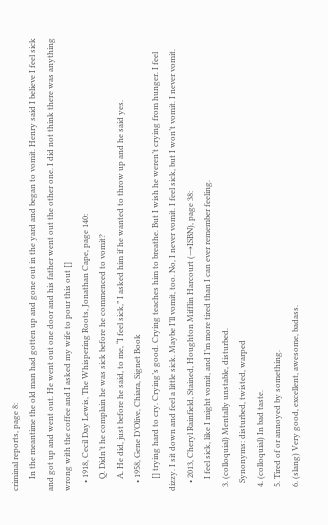criminal reports, page 8:
      In the meantime the old man had gotten up and gone out in the yard and began to vomit. Henry said I believe I feel sick and got up and went out. He went out one door and his father went out the other one. I did not think there was anything wrong with the coffee and I asked my wife to pour this out []
    • 1918, Cecil Day Lewis, The Whispering Roots, Jonathan Cape, page 140:
      Q. Didn’t he complain he was sick before he commenced to vomit?
      A. He did, just before he said, to me, “I feel sick,” I asked him if he wanted to throw up and he said yes.
    • 1958, Gene D’Olive, Chiara, Signet Book
      [] trying hard to cry. Crying’s good. Crying teaches him to breathe. But I wish he weren’t crying from hunger. I feel dizzy. I sit down and feel a little sick. Maybe I’ll vomit, too. No, I never vomit. I feel sick, but I won’t vomit. I never vomit.
    • 2013, Cheryl Rainfield, Stained, Houghton Mifflin Harcourt (→ISBN), page 38:
      I feel sick, like I might vomit, and I’m more tired than I can ever remember feeling.
  3. (colloquial) Mentally unstable, disturbed.
    Synonyms: disturbed, twisted, warped
  4. (colloquial) In bad taste.
  5. Tired of or annoyed by something.
  6. (slang) Very good, excellent, awesome, badass.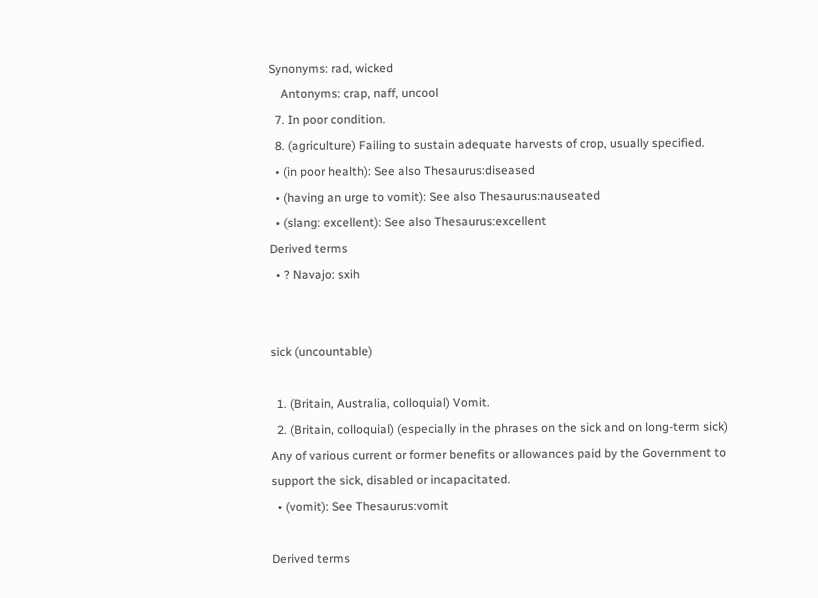Synonyms: rad, wicked
    Antonyms: crap, naff, uncool
  7. In poor condition.
  8. (agriculture) Failing to sustain adequate harvests of crop, usually specified.
  • (in poor health): See also Thesaurus:diseased
  • (having an urge to vomit): See also Thesaurus:nauseated
  • (slang: excellent): See also Thesaurus:excellent
Derived terms
  • ? Navajo: sxih


sick (uncountable)

  1. (Britain, Australia, colloquial) Vomit.
  2. (Britain, colloquial) (especially in the phrases on the sick and on long-term sick) Any of various current or former benefits or allowances paid by the Government to support the sick, disabled or incapacitated.
  • (vomit): See Thesaurus:vomit

Derived terms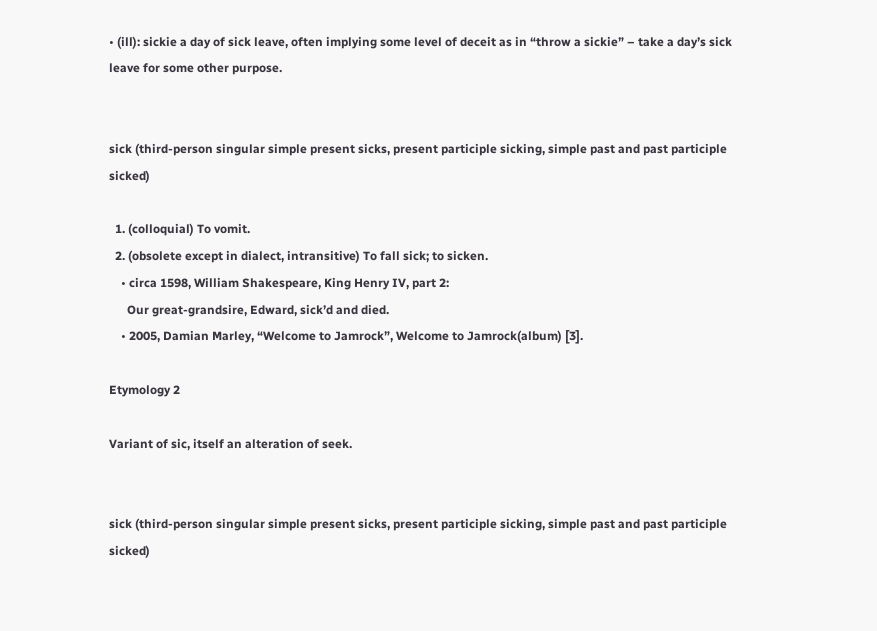• (ill): sickie a day of sick leave, often implying some level of deceit as in “throw a sickie” – take a day’s sick leave for some other purpose.


sick (third-person singular simple present sicks, present participle sicking, simple past and past participle sicked)

  1. (colloquial) To vomit.
  2. (obsolete except in dialect, intransitive) To fall sick; to sicken.
    • circa 1598, William Shakespeare, King Henry IV, part 2:
      Our great-grandsire, Edward, sick’d and died.
    • 2005, Damian Marley, “Welcome to Jamrock”, Welcome to Jamrock(album) [3].

Etymology 2

Variant of sic, itself an alteration of seek.


sick (third-person singular simple present sicks, present participle sicking, simple past and past participle sicked)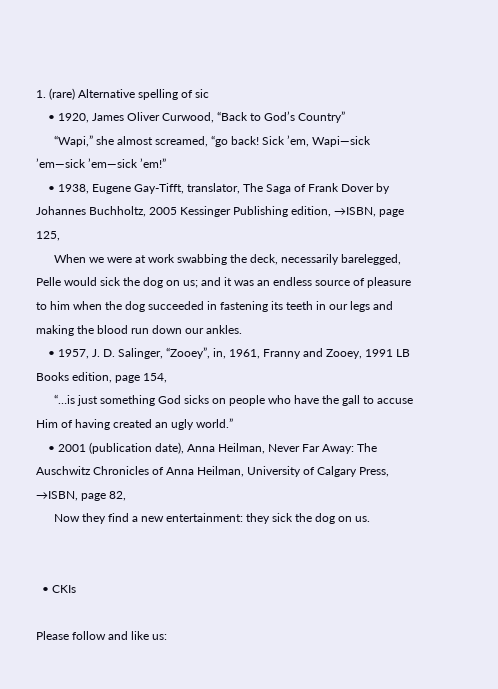1. (rare) Alternative spelling of sic
    • 1920, James Oliver Curwood, “Back to God’s Country”
      “Wapi,” she almost screamed, “go back! Sick ’em, Wapi—sick ’em—sick ’em—sick ’em!”
    • 1938, Eugene Gay-Tifft, translator, The Saga of Frank Dover by Johannes Buchholtz, 2005 Kessinger Publishing edition, →ISBN, page 125,
      When we were at work swabbing the deck, necessarily barelegged, Pelle would sick the dog on us; and it was an endless source of pleasure to him when the dog succeeded in fastening its teeth in our legs and making the blood run down our ankles.
    • 1957, J. D. Salinger, “Zooey”, in, 1961, Franny and Zooey, 1991 LB Books edition, page 154,
      “…is just something God sicks on people who have the gall to accuse Him of having created an ugly world.”
    • 2001 (publication date), Anna Heilman, Never Far Away: The Auschwitz Chronicles of Anna Heilman, University of Calgary Press, →ISBN, page 82,
      Now they find a new entertainment: they sick the dog on us.


  • CKIs

Please follow and like us: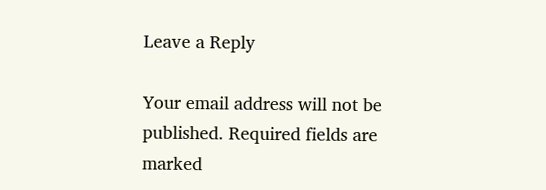Leave a Reply

Your email address will not be published. Required fields are marked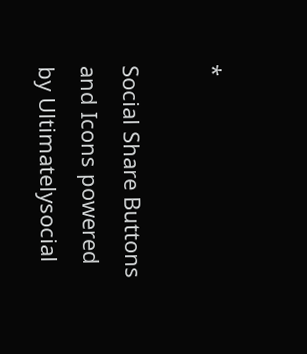*

Social Share Buttons and Icons powered by Ultimatelysocial